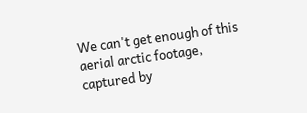We can't get enough of this aerial arctic footage, captured by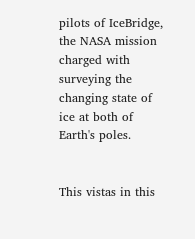pilots of IceBridge, the NASA mission charged with surveying the changing state of ice at both of Earth's poles.


This vistas in this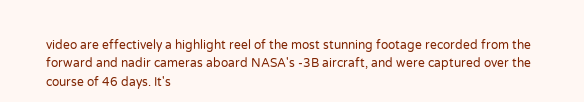video are effectively a highlight reel of the most stunning footage recorded from the forward and nadir cameras aboard NASA's -3B aircraft, and were captured over the course of 46 days. It's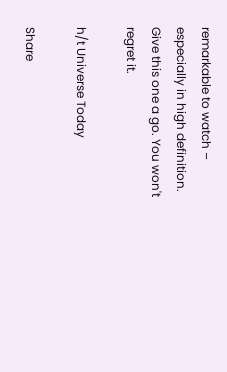remarkable to watch – especially in high definition. Give this one a go. You won't regret it.

h/t Universe Today

Share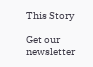This Story

Get our newsletter